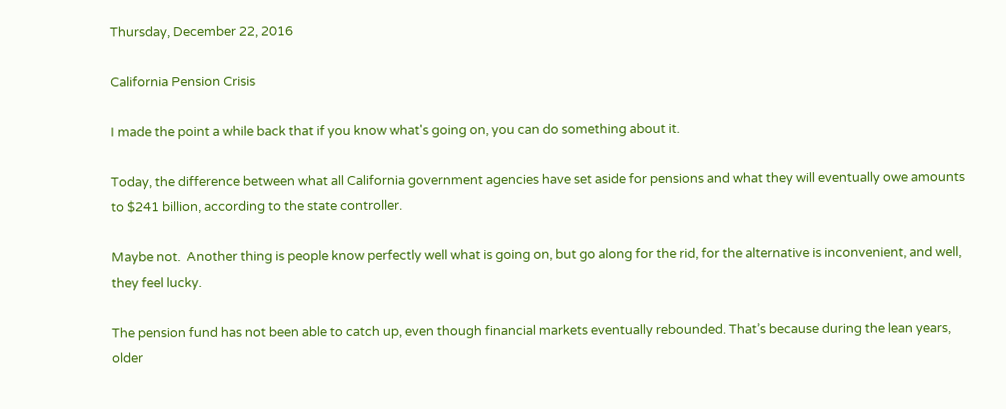Thursday, December 22, 2016

California Pension Crisis

I made the point a while back that if you know what's going on, you can do something about it.

Today, the difference between what all California government agencies have set aside for pensions and what they will eventually owe amounts to $241 billion, according to the state controller.

Maybe not.  Another thing is people know perfectly well what is going on, but go along for the rid, for the alternative is inconvenient, and well, they feel lucky.

The pension fund has not been able to catch up, even though financial markets eventually rebounded. That’s because during the lean years, older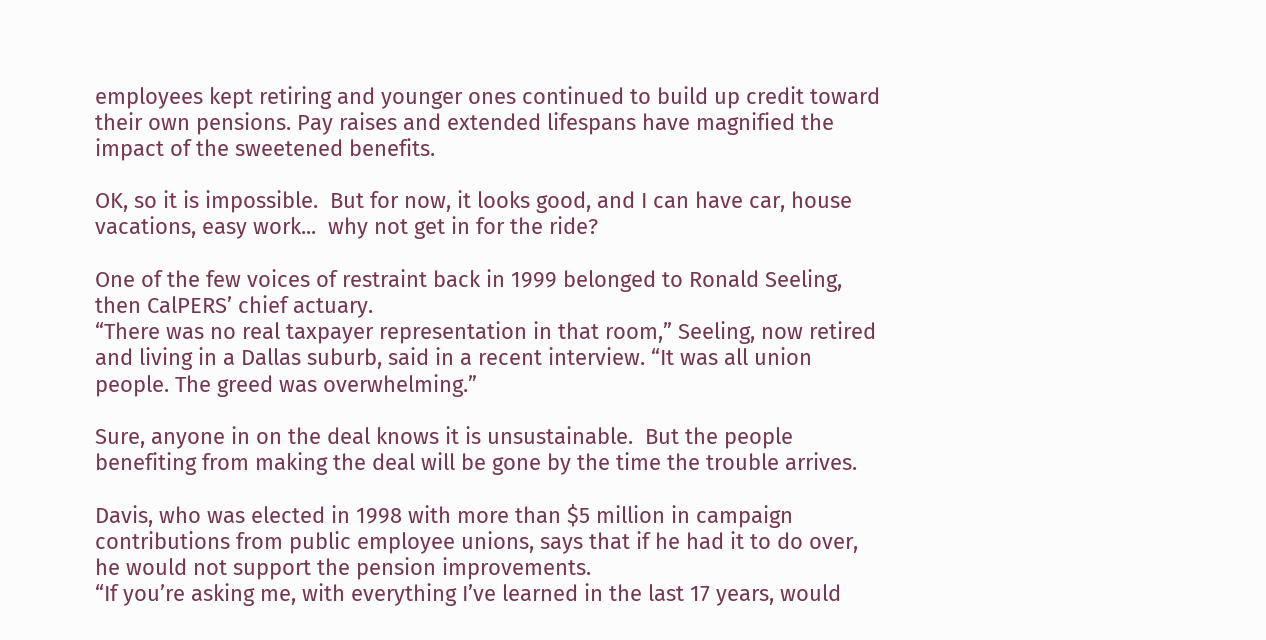employees kept retiring and younger ones continued to build up credit toward their own pensions. Pay raises and extended lifespans have magnified the impact of the sweetened benefits.

OK, so it is impossible.  But for now, it looks good, and I can have car, house vacations, easy work...  why not get in for the ride?

One of the few voices of restraint back in 1999 belonged to Ronald Seeling, then CalPERS’ chief actuary.
“There was no real taxpayer representation in that room,” Seeling, now retired and living in a Dallas suburb, said in a recent interview. “It was all union people. The greed was overwhelming.”

Sure, anyone in on the deal knows it is unsustainable.  But the people benefiting from making the deal will be gone by the time the trouble arrives.

Davis, who was elected in 1998 with more than $5 million in campaign contributions from public employee unions, says that if he had it to do over, he would not support the pension improvements.
“If you’re asking me, with everything I’ve learned in the last 17 years, would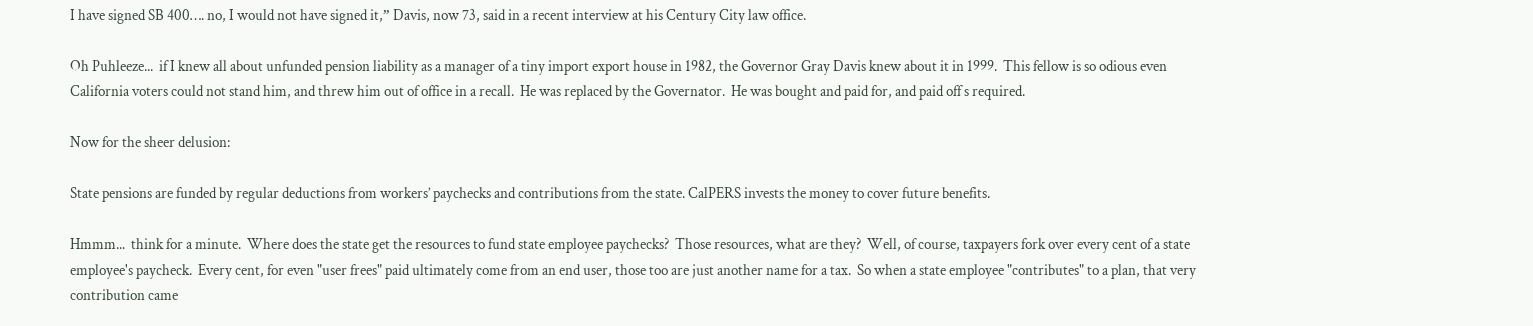I have signed SB 400…. no, I would not have signed it,” Davis, now 73, said in a recent interview at his Century City law office.

Oh Puhleeze...  if I knew all about unfunded pension liability as a manager of a tiny import export house in 1982, the Governor Gray Davis knew about it in 1999.  This fellow is so odious even California voters could not stand him, and threw him out of office in a recall.  He was replaced by the Governator.  He was bought and paid for, and paid off s required.

Now for the sheer delusion:

State pensions are funded by regular deductions from workers’ paychecks and contributions from the state. CalPERS invests the money to cover future benefits.

Hmmm...  think for a minute.  Where does the state get the resources to fund state employee paychecks?  Those resources, what are they?  Well, of course, taxpayers fork over every cent of a state employee's paycheck.  Every cent, for even "user frees" paid ultimately come from an end user, those too are just another name for a tax.  So when a state employee "contributes" to a plan, that very contribution came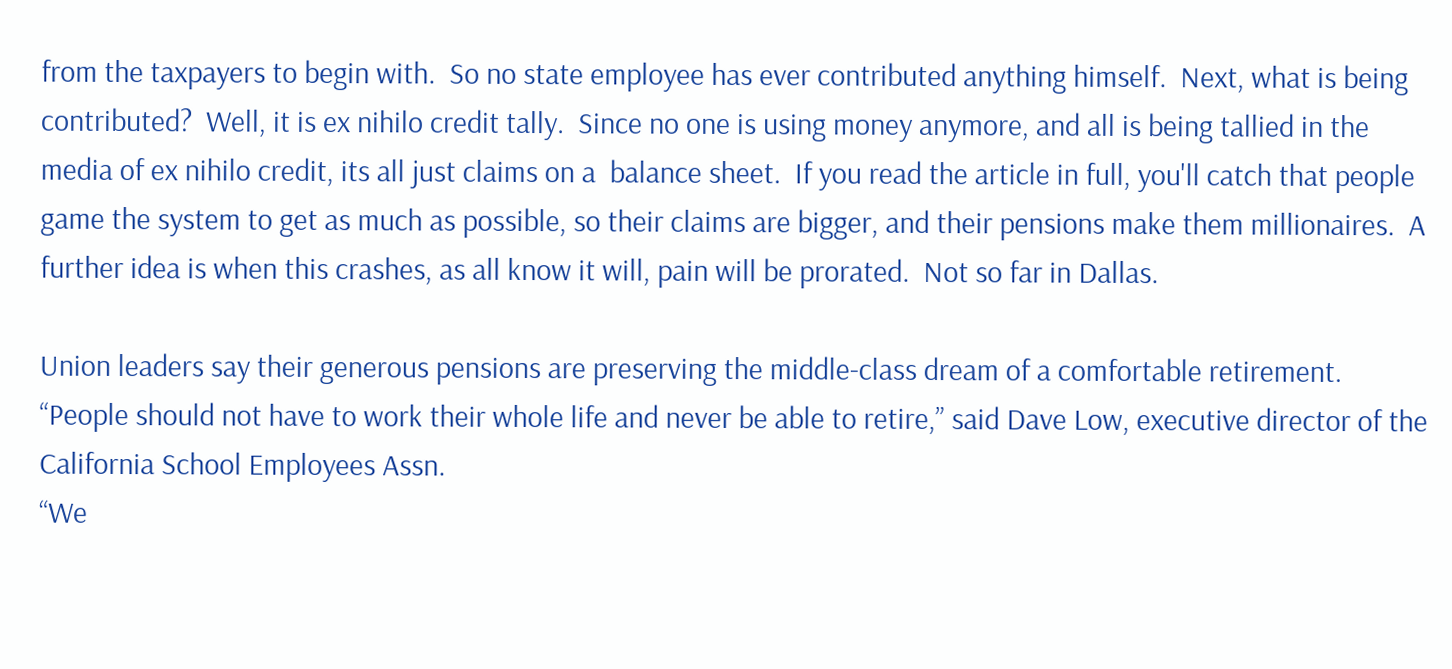from the taxpayers to begin with.  So no state employee has ever contributed anything himself.  Next, what is being contributed?  Well, it is ex nihilo credit tally.  Since no one is using money anymore, and all is being tallied in the media of ex nihilo credit, its all just claims on a  balance sheet.  If you read the article in full, you'll catch that people game the system to get as much as possible, so their claims are bigger, and their pensions make them millionaires.  A further idea is when this crashes, as all know it will, pain will be prorated.  Not so far in Dallas.

Union leaders say their generous pensions are preserving the middle-class dream of a comfortable retirement.
“People should not have to work their whole life and never be able to retire,” said Dave Low, executive director of the California School Employees Assn.
“We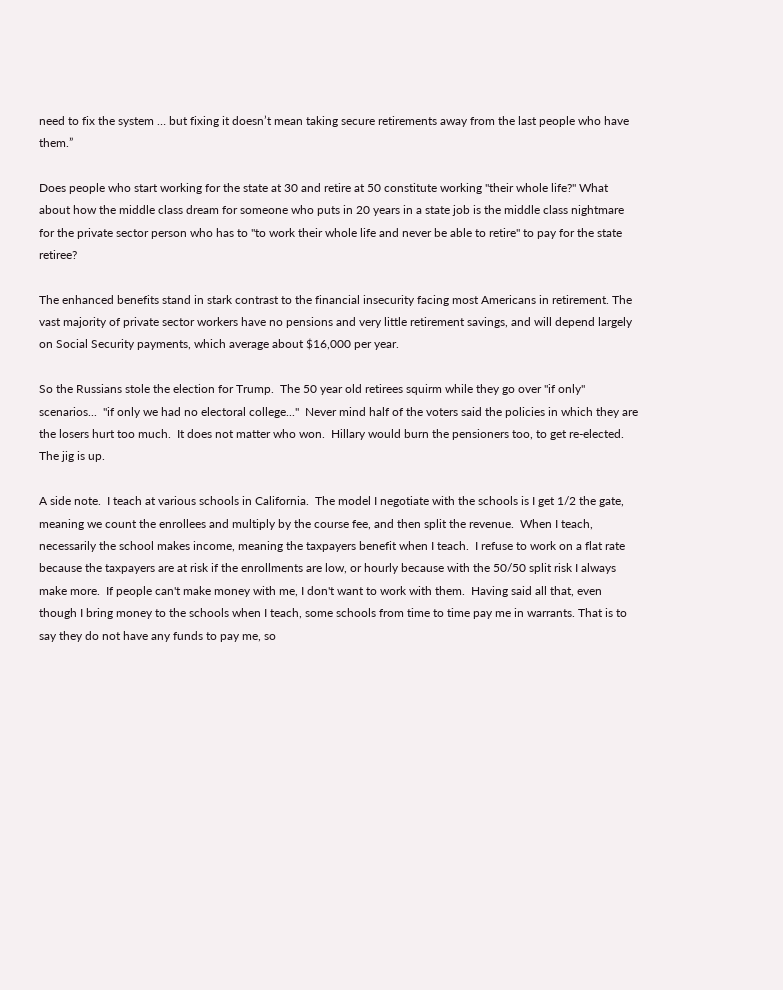need to fix the system … but fixing it doesn’t mean taking secure retirements away from the last people who have them.”

Does people who start working for the state at 30 and retire at 50 constitute working "their whole life?" What about how the middle class dream for someone who puts in 20 years in a state job is the middle class nightmare for the private sector person who has to "to work their whole life and never be able to retire" to pay for the state retiree?

The enhanced benefits stand in stark contrast to the financial insecurity facing most Americans in retirement. The vast majority of private sector workers have no pensions and very little retirement savings, and will depend largely on Social Security payments, which average about $16,000 per year.

So the Russians stole the election for Trump.  The 50 year old retirees squirm while they go over "if only" scenarios...  "if only we had no electoral college..."  Never mind half of the voters said the policies in which they are the losers hurt too much.  It does not matter who won.  Hillary would burn the pensioners too, to get re-elected.  The jig is up.

A side note.  I teach at various schools in California.  The model I negotiate with the schools is I get 1/2 the gate, meaning we count the enrollees and multiply by the course fee, and then split the revenue.  When I teach, necessarily the school makes income, meaning the taxpayers benefit when I teach.  I refuse to work on a flat rate because the taxpayers are at risk if the enrollments are low, or hourly because with the 50/50 split risk I always make more.  If people can't make money with me, I don't want to work with them.  Having said all that, even though I bring money to the schools when I teach, some schools from time to time pay me in warrants. That is to say they do not have any funds to pay me, so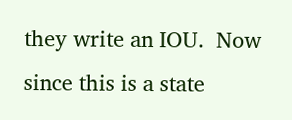they write an IOU.  Now since this is a state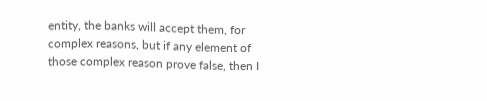entity, the banks will accept them, for complex reasons, but if any element of those complex reason prove false, then I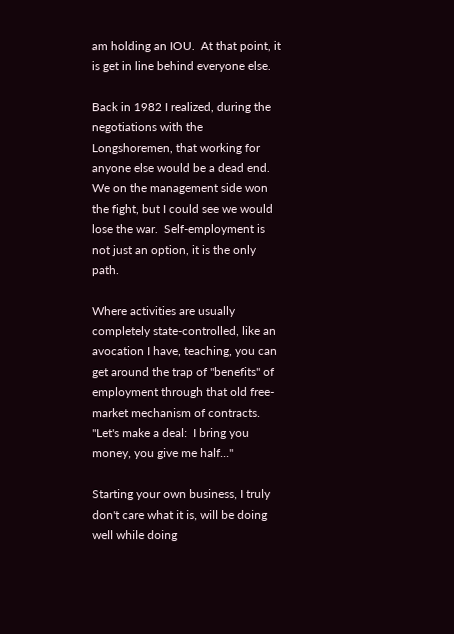am holding an IOU.  At that point, it is get in line behind everyone else.

Back in 1982 I realized, during the negotiations with the Longshoremen, that working for anyone else would be a dead end.  We on the management side won the fight, but I could see we would lose the war.  Self-employment is not just an option, it is the only path.

Where activities are usually completely state-controlled, like an avocation I have, teaching, you can get around the trap of "benefits" of employment through that old free-market mechanism of contracts.  "Let's make a deal:  I bring you money, you give me half..."

Starting your own business, I truly don't care what it is, will be doing well while doing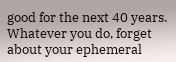good for the next 40 years.  Whatever you do, forget about your ephemeral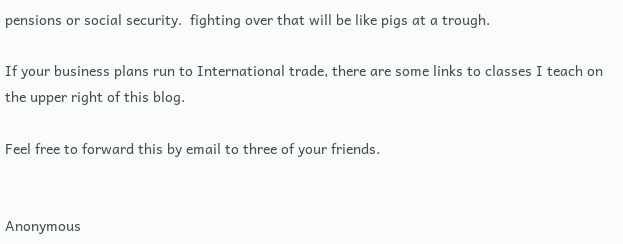pensions or social security.  fighting over that will be like pigs at a trough.

If your business plans run to International trade, there are some links to classes I teach on the upper right of this blog.

Feel free to forward this by email to three of your friends.


Anonymous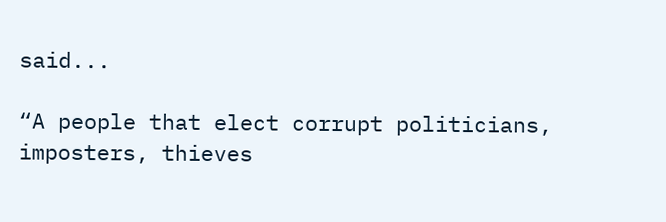said...

“A people that elect corrupt politicians, imposters, thieves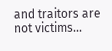and traitors are not victims...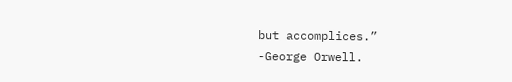but accomplices.”
-George Orwell.